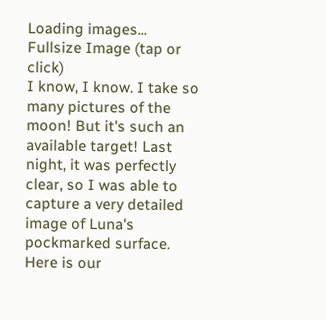Loading images...
Fullsize Image (tap or click)
I know, I know. I take so many pictures of the moon! But it's such an available target! Last night, it was perfectly clear, so I was able to capture a very detailed image of Luna's pockmarked surface. Here is our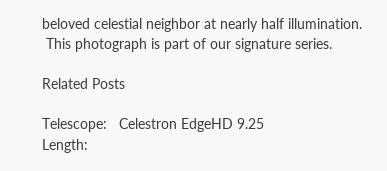beloved celestial neighbor at nearly half illumination.
 This photograph is part of our signature series.

Related Posts

Telescope:   Celestron EdgeHD 9.25
Length: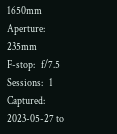1650mm
Aperture:   235mm
F-stop:   f/7.5
Sessions:   1
Captured:   2023-05-27 to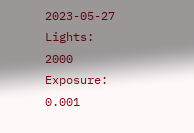2023-05-27
Lights:   2000
Exposure:   0.001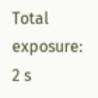Total exposure:   2 s